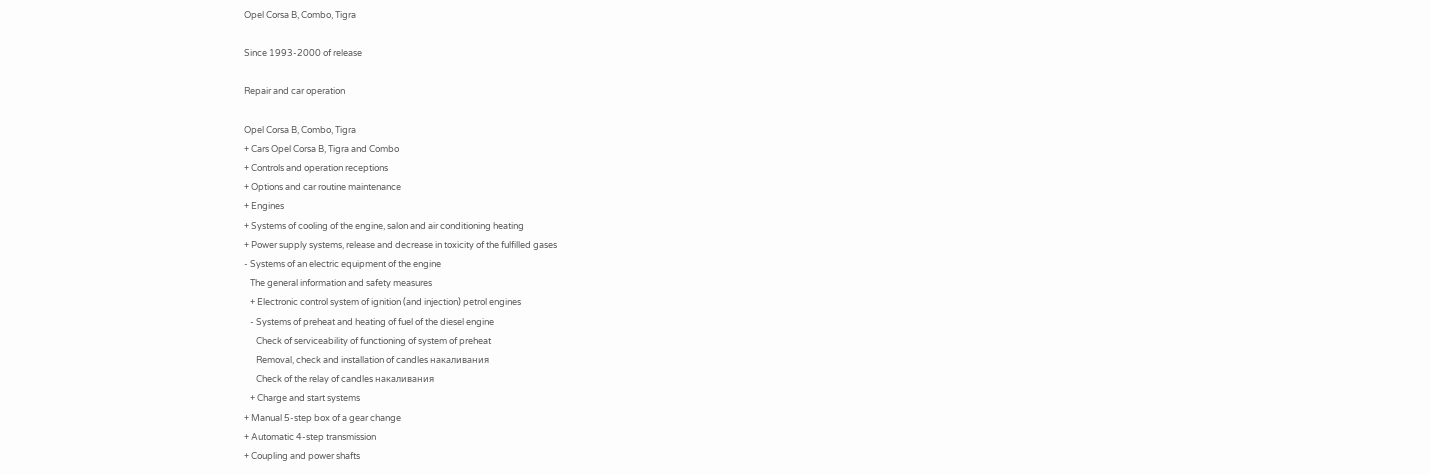Opel Corsa B, Combo, Tigra

Since 1993-2000 of release

Repair and car operation

Opel Corsa B, Combo, Tigra
+ Cars Opel Corsa B, Tigra and Combo
+ Controls and operation receptions
+ Options and car routine maintenance
+ Engines
+ Systems of cooling of the engine, salon and air conditioning heating
+ Power supply systems, release and decrease in toxicity of the fulfilled gases
- Systems of an electric equipment of the engine
   The general information and safety measures
   + Electronic control system of ignition (and injection) petrol engines
   - Systems of preheat and heating of fuel of the diesel engine
      Check of serviceability of functioning of system of preheat
      Removal, check and installation of candles накаливания
      Check of the relay of candles накаливания
   + Charge and start systems
+ Manual 5-step box of a gear change
+ Automatic 4-step transmission
+ Coupling and power shafts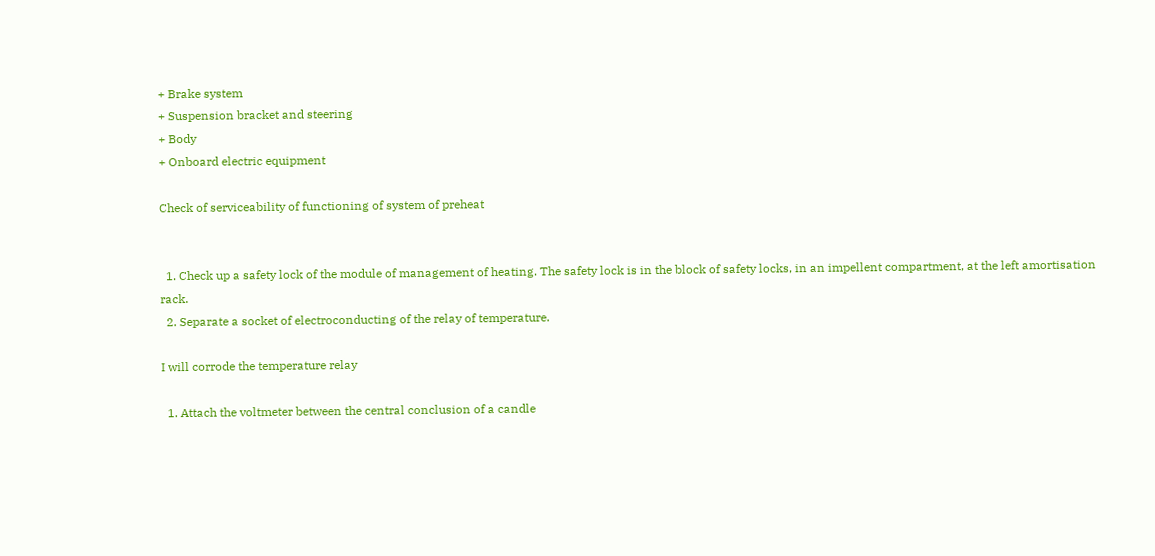+ Brake system
+ Suspension bracket and steering
+ Body
+ Onboard electric equipment

Check of serviceability of functioning of system of preheat


  1. Check up a safety lock of the module of management of heating. The safety lock is in the block of safety locks, in an impellent compartment, at the left amortisation rack.
  2. Separate a socket of electroconducting of the relay of temperature.

I will corrode the temperature relay

  1. Attach the voltmeter between the central conclusion of a candle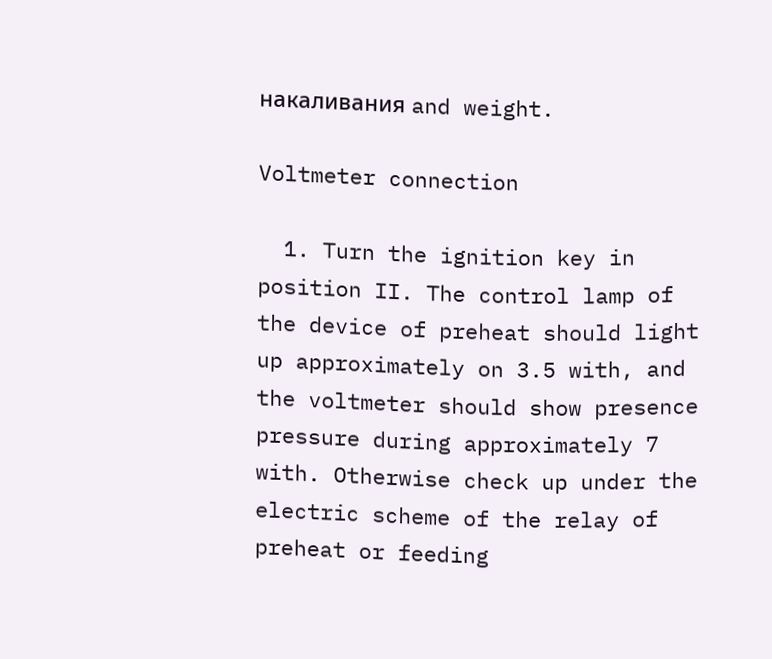накаливания and weight.

Voltmeter connection

  1. Turn the ignition key in position II. The control lamp of the device of preheat should light up approximately on 3.5 with, and the voltmeter should show presence pressure during approximately 7 with. Otherwise check up under the electric scheme of the relay of preheat or feeding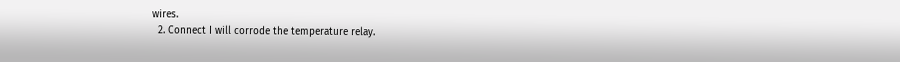wires.
  2. Connect I will corrode the temperature relay.